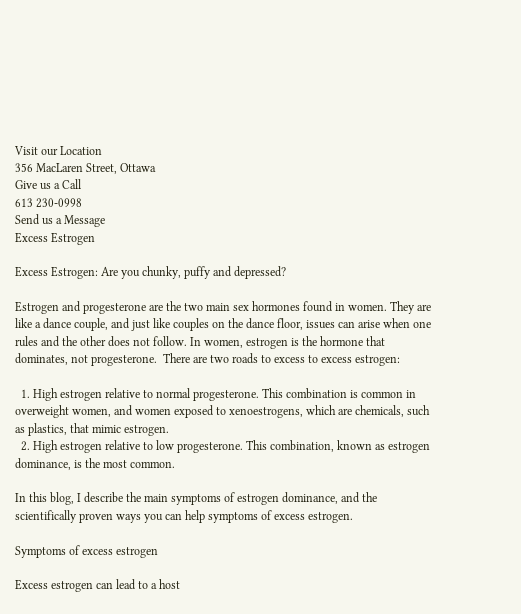Visit our Location
356 MacLaren Street, Ottawa
Give us a Call
613 230-0998
Send us a Message
Excess Estrogen

Excess Estrogen: Are you chunky, puffy and depressed?

Estrogen and progesterone are the two main sex hormones found in women. They are like a dance couple, and just like couples on the dance floor, issues can arise when one rules and the other does not follow. In women, estrogen is the hormone that dominates, not progesterone.  There are two roads to excess to excess estrogen:

  1. High estrogen relative to normal progesterone. This combination is common in overweight women, and women exposed to xenoestrogens, which are chemicals, such as plastics, that mimic estrogen.
  2. High estrogen relative to low progesterone. This combination, known as estrogen dominance, is the most common.

In this blog, I describe the main symptoms of estrogen dominance, and the scientifically proven ways you can help symptoms of excess estrogen.

Symptoms of excess estrogen

Excess estrogen can lead to a host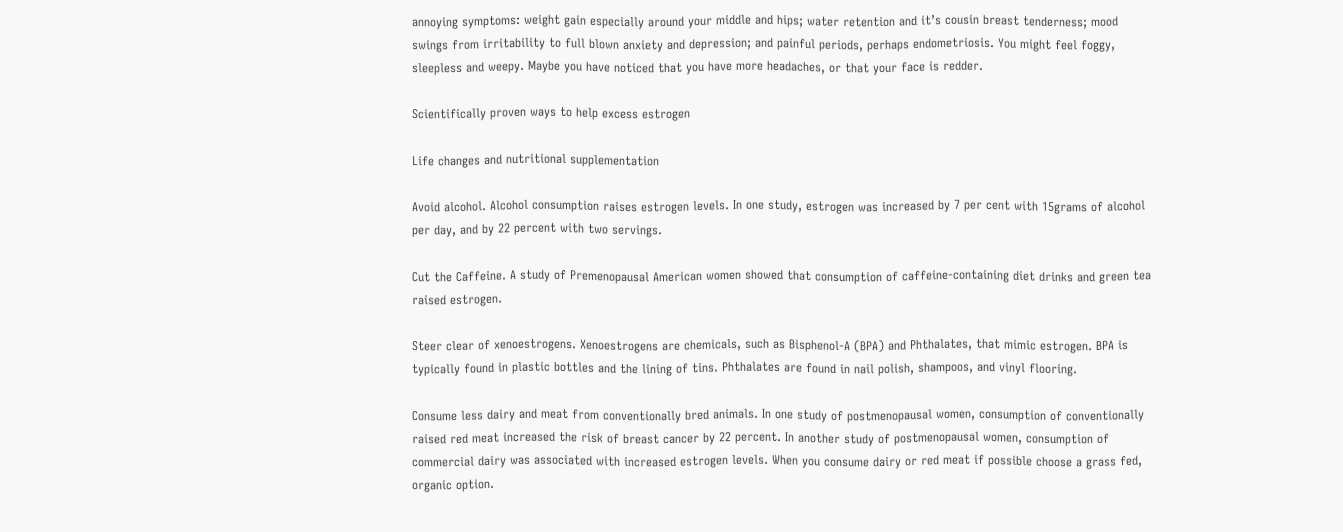annoying symptoms: weight gain especially around your middle and hips; water retention and it’s cousin breast tenderness; mood swings from irritability to full blown anxiety and depression; and painful periods, perhaps endometriosis. You might feel foggy, sleepless and weepy. Maybe you have noticed that you have more headaches, or that your face is redder.

Scientifically proven ways to help excess estrogen

Life changes and nutritional supplementation

Avoid alcohol. Alcohol consumption raises estrogen levels. In one study, estrogen was increased by 7 per cent with 15grams of alcohol per day, and by 22 percent with two servings.

Cut the Caffeine. A study of Premenopausal American women showed that consumption of caffeine-containing diet drinks and green tea raised estrogen.

Steer clear of xenoestrogens. Xenoestrogens are chemicals, such as Bisphenol-A (BPA) and Phthalates, that mimic estrogen. BPA is typically found in plastic bottles and the lining of tins. Phthalates are found in nail polish, shampoos, and vinyl flooring.

Consume less dairy and meat from conventionally bred animals. In one study of postmenopausal women, consumption of conventionally raised red meat increased the risk of breast cancer by 22 percent. In another study of postmenopausal women, consumption of commercial dairy was associated with increased estrogen levels. When you consume dairy or red meat if possible choose a grass fed, organic option.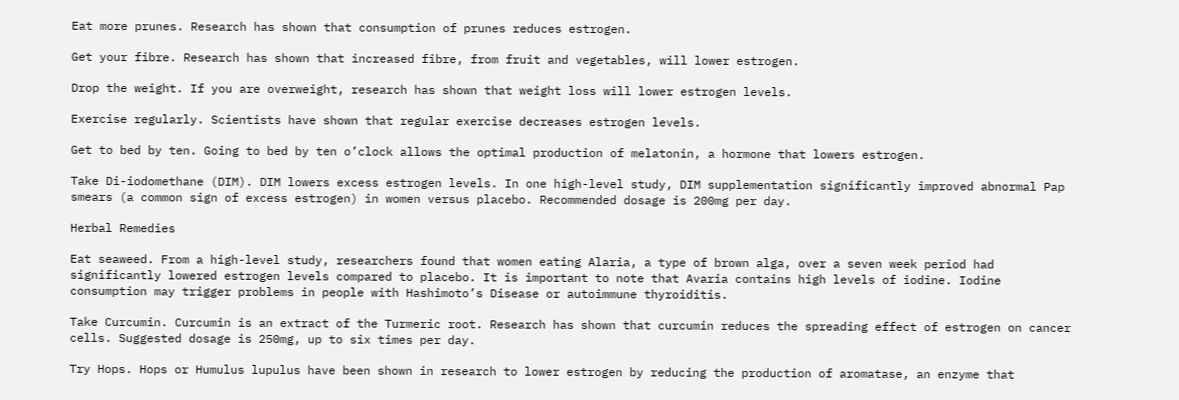Eat more prunes. Research has shown that consumption of prunes reduces estrogen.

Get your fibre. Research has shown that increased fibre, from fruit and vegetables, will lower estrogen.

Drop the weight. If you are overweight, research has shown that weight loss will lower estrogen levels.

Exercise regularly. Scientists have shown that regular exercise decreases estrogen levels.

Get to bed by ten. Going to bed by ten o’clock allows the optimal production of melatonin, a hormone that lowers estrogen.

Take Di-iodomethane (DIM). DIM lowers excess estrogen levels. In one high-level study, DIM supplementation significantly improved abnormal Pap smears (a common sign of excess estrogen) in women versus placebo. Recommended dosage is 200mg per day.

Herbal Remedies

Eat seaweed. From a high-level study, researchers found that women eating Alaria, a type of brown alga, over a seven week period had significantly lowered estrogen levels compared to placebo. It is important to note that Avaria contains high levels of iodine. Iodine consumption may trigger problems in people with Hashimoto’s Disease or autoimmune thyroiditis.

Take Curcumin. Curcumin is an extract of the Turmeric root. Research has shown that curcumin reduces the spreading effect of estrogen on cancer cells. Suggested dosage is 250mg, up to six times per day.

Try Hops. Hops or Humulus lupulus have been shown in research to lower estrogen by reducing the production of aromatase, an enzyme that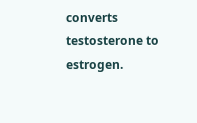converts testosterone to estrogen.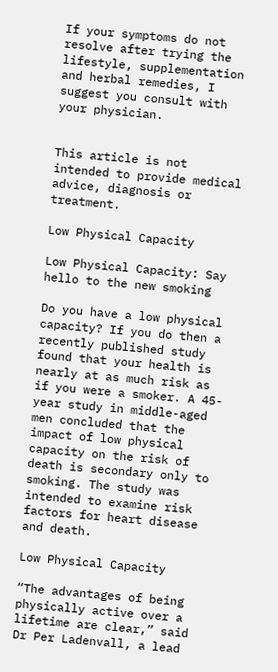If your symptoms do not resolve after trying the lifestyle, supplementation and herbal remedies, I suggest you consult with your physician.


This article is not intended to provide medical advice, diagnosis or treatment.

Low Physical Capacity

Low Physical Capacity: Say hello to the new smoking

Do you have a low physical capacity? If you do then a recently published study found that your health is nearly at as much risk as if you were a smoker. A 45-year study in middle-aged men concluded that the impact of low physical capacity on the risk of death is secondary only to smoking. The study was intended to examine risk factors for heart disease and death.

Low Physical Capacity

“The advantages of being physically active over a lifetime are clear,” said Dr Per Ladenvall, a lead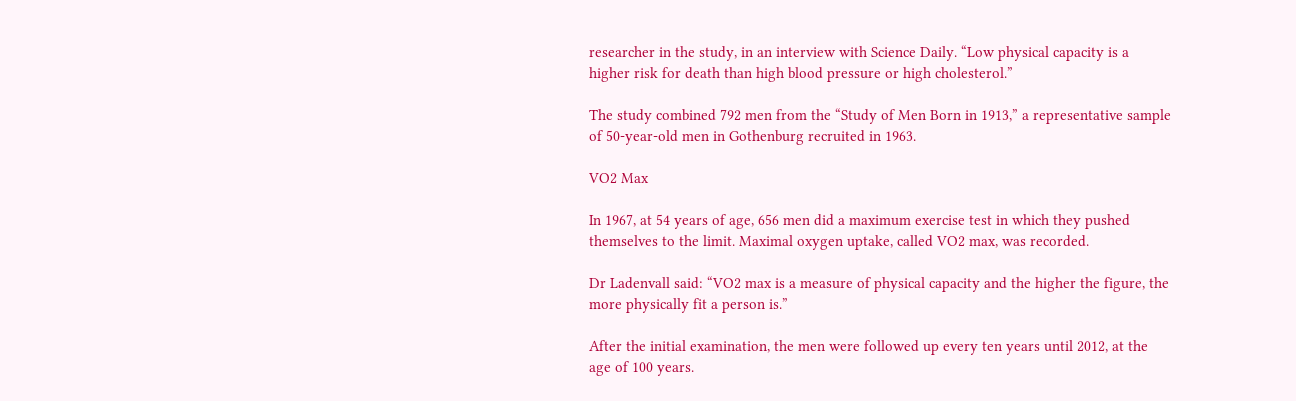researcher in the study, in an interview with Science Daily. “Low physical capacity is a higher risk for death than high blood pressure or high cholesterol.”

The study combined 792 men from the “Study of Men Born in 1913,” a representative sample of 50-year-old men in Gothenburg recruited in 1963.

VO2 Max

In 1967, at 54 years of age, 656 men did a maximum exercise test in which they pushed themselves to the limit. Maximal oxygen uptake, called VO2 max, was recorded.

Dr Ladenvall said: “VO2 max is a measure of physical capacity and the higher the figure, the more physically fit a person is.”

After the initial examination, the men were followed up every ten years until 2012, at the age of 100 years.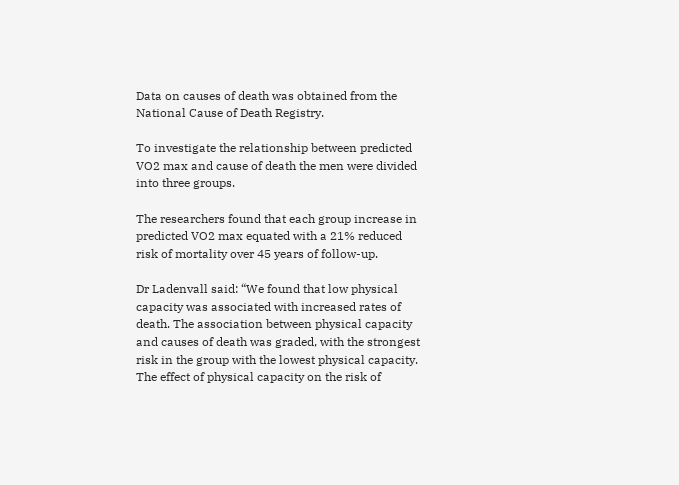Data on causes of death was obtained from the National Cause of Death Registry.

To investigate the relationship between predicted VO2 max and cause of death the men were divided into three groups.

The researchers found that each group increase in predicted VO2 max equated with a 21% reduced risk of mortality over 45 years of follow-up.

Dr Ladenvall said: “We found that low physical capacity was associated with increased rates of death. The association between physical capacity and causes of death was graded, with the strongest risk in the group with the lowest physical capacity. The effect of physical capacity on the risk of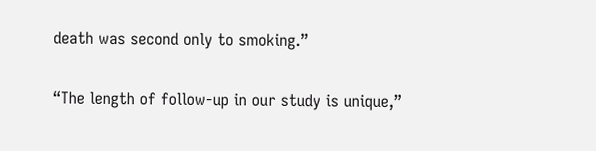death was second only to smoking.”

“The length of follow-up in our study is unique,”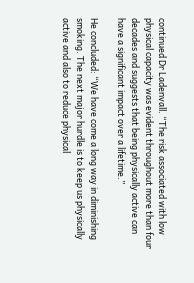continued Dr Ladenvall. “The risk associated with low physical capacity was evident throughout more than four decades and suggests that being physically active can have a significant impact over a lifetime.”

He concluded: “We have come a long way in diminishing smoking. The next major hurdle is to keep us physically active and also to reduce physical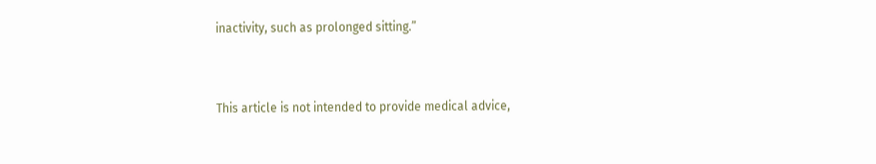inactivity, such as prolonged sitting.”


This article is not intended to provide medical advice,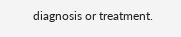diagnosis or treatment.